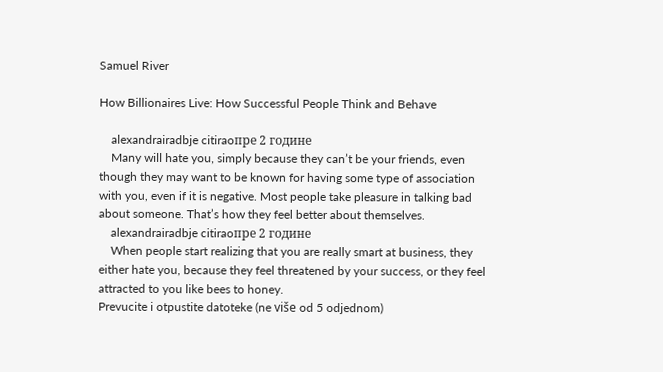Samuel River

How Billionaires Live: How Successful People Think and Behave

    alexandrairadbje citiraoпре 2 године
    Many will hate you, simply because they can’t be your friends, even though they may want to be known for having some type of association with you, even if it is negative. Most people take pleasure in talking bad about someone. That’s how they feel better about themselves.
    alexandrairadbje citiraoпре 2 године
    When people start realizing that you are really smart at business, they either hate you, because they feel threatened by your success, or they feel attracted to you like bees to honey.
Prevucite i otpustite datoteke (ne više od 5 odjednom)